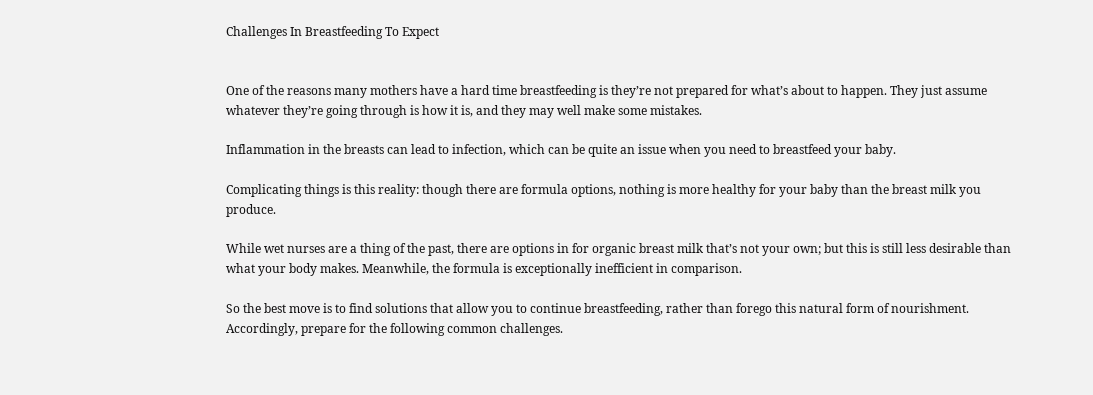Challenges In Breastfeeding To Expect


One of the reasons many mothers have a hard time breastfeeding is they’re not prepared for what’s about to happen. They just assume whatever they’re going through is how it is, and they may well make some mistakes.

Inflammation in the breasts can lead to infection, which can be quite an issue when you need to breastfeed your baby.

Complicating things is this reality: though there are formula options, nothing is more healthy for your baby than the breast milk you produce.

While wet nurses are a thing of the past, there are options in for organic breast milk that’s not your own; but this is still less desirable than what your body makes. Meanwhile, the formula is exceptionally inefficient in comparison.

So the best move is to find solutions that allow you to continue breastfeeding, rather than forego this natural form of nourishment. Accordingly, prepare for the following common challenges.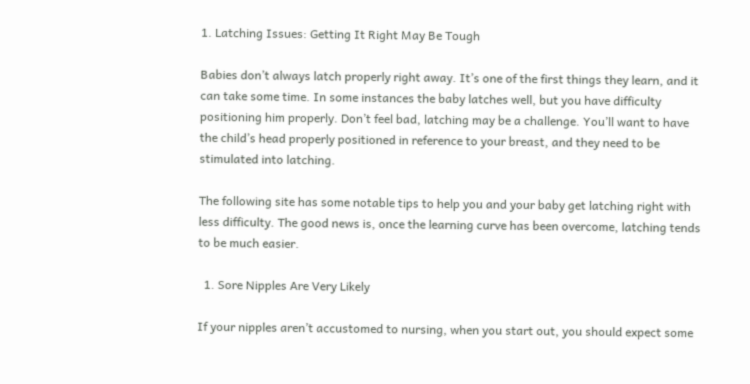1. Latching Issues: Getting It Right May Be Tough

Babies don’t always latch properly right away. It’s one of the first things they learn, and it can take some time. In some instances the baby latches well, but you have difficulty positioning him properly. Don’t feel bad, latching may be a challenge. You’ll want to have the child’s head properly positioned in reference to your breast, and they need to be stimulated into latching.

The following site has some notable tips to help you and your baby get latching right with less difficulty. The good news is, once the learning curve has been overcome, latching tends to be much easier.

  1. Sore Nipples Are Very Likely

If your nipples aren’t accustomed to nursing, when you start out, you should expect some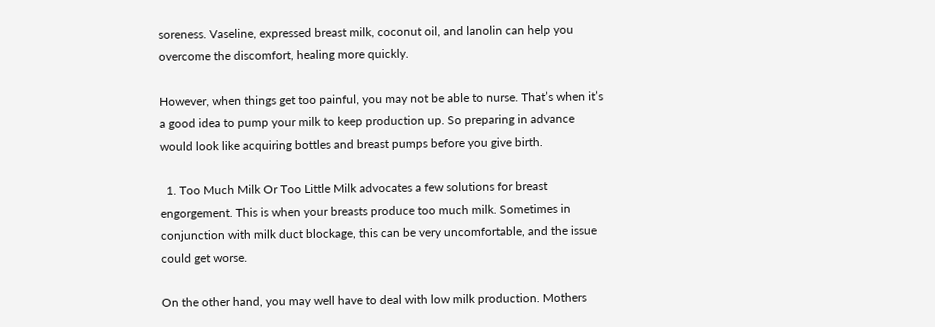soreness. Vaseline, expressed breast milk, coconut oil, and lanolin can help you overcome the discomfort, healing more quickly.

However, when things get too painful, you may not be able to nurse. That’s when it’s a good idea to pump your milk to keep production up. So preparing in advance would look like acquiring bottles and breast pumps before you give birth.

  1. Too Much Milk Or Too Little Milk advocates a few solutions for breast engorgement. This is when your breasts produce too much milk. Sometimes in conjunction with milk duct blockage, this can be very uncomfortable, and the issue could get worse.

On the other hand, you may well have to deal with low milk production. Mothers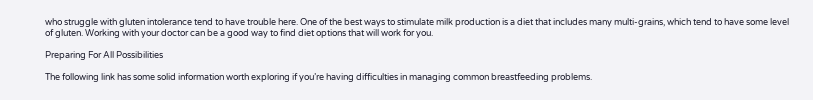who struggle with gluten intolerance tend to have trouble here. One of the best ways to stimulate milk production is a diet that includes many multi-grains, which tend to have some level of gluten. Working with your doctor can be a good way to find diet options that will work for you.

Preparing For All Possibilities

The following link has some solid information worth exploring if you’re having difficulties in managing common breastfeeding problems.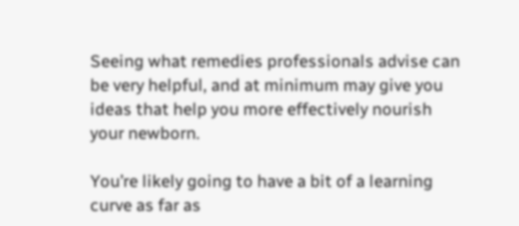Seeing what remedies professionals advise can be very helpful, and at minimum may give you ideas that help you more effectively nourish your newborn.

You’re likely going to have a bit of a learning curve as far as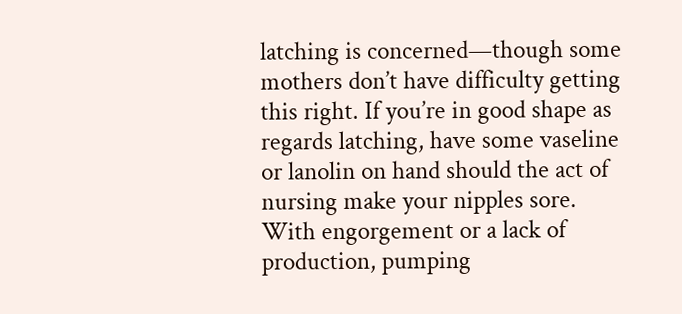latching is concerned—though some mothers don’t have difficulty getting this right. If you’re in good shape as regards latching, have some vaseline or lanolin on hand should the act of nursing make your nipples sore. With engorgement or a lack of production, pumping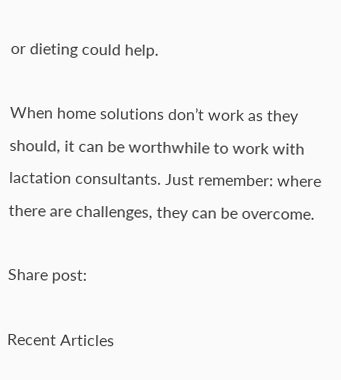or dieting could help.

When home solutions don’t work as they should, it can be worthwhile to work with lactation consultants. Just remember: where there are challenges, they can be overcome.

Share post:

Recent Articles